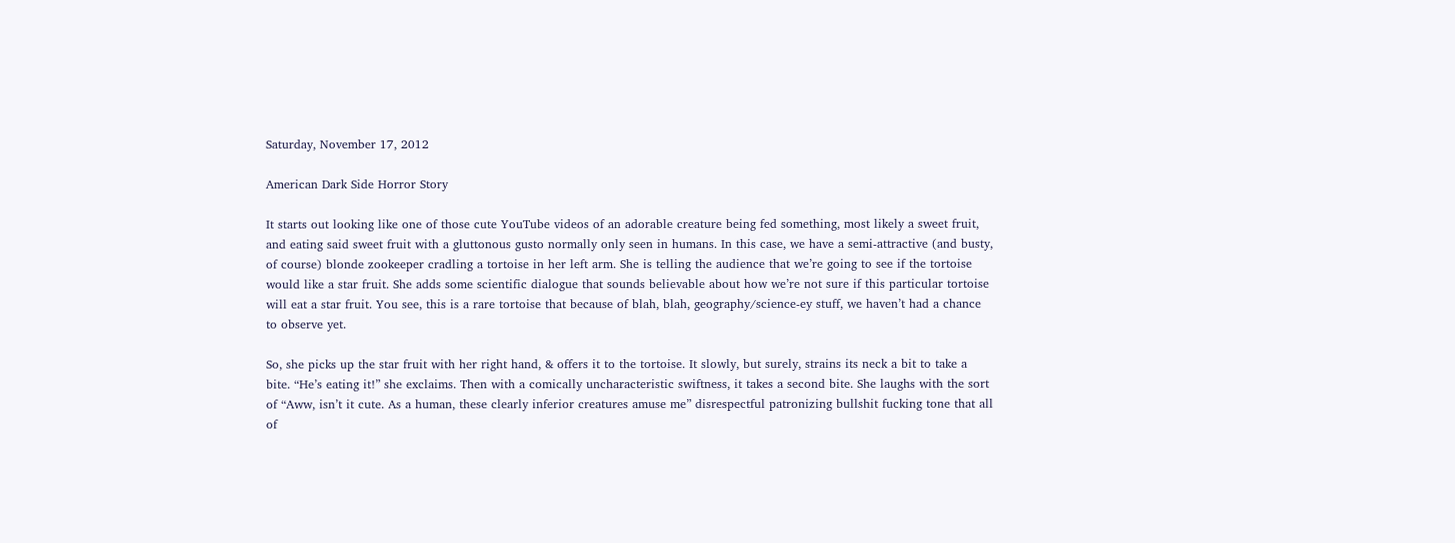Saturday, November 17, 2012

American Dark Side Horror Story

It starts out looking like one of those cute YouTube videos of an adorable creature being fed something, most likely a sweet fruit, and eating said sweet fruit with a gluttonous gusto normally only seen in humans. In this case, we have a semi-attractive (and busty, of course) blonde zookeeper cradling a tortoise in her left arm. She is telling the audience that we’re going to see if the tortoise would like a star fruit. She adds some scientific dialogue that sounds believable about how we’re not sure if this particular tortoise will eat a star fruit. You see, this is a rare tortoise that because of blah, blah, geography/science-ey stuff, we haven’t had a chance to observe yet.

So, she picks up the star fruit with her right hand, & offers it to the tortoise. It slowly, but surely, strains its neck a bit to take a bite. “He’s eating it!” she exclaims. Then with a comically uncharacteristic swiftness, it takes a second bite. She laughs with the sort of “Aww, isn’t it cute. As a human, these clearly inferior creatures amuse me” disrespectful patronizing bullshit fucking tone that all of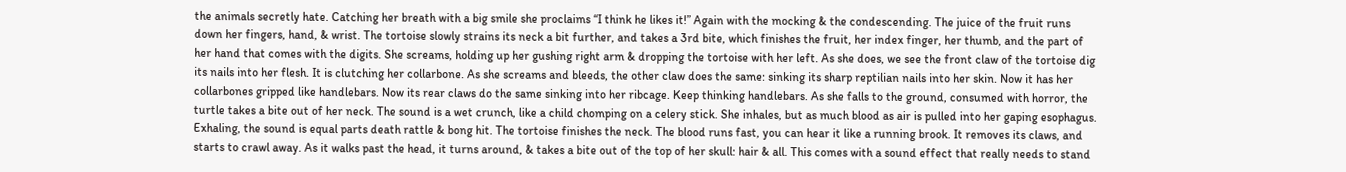the animals secretly hate. Catching her breath with a big smile she proclaims “I think he likes it!” Again with the mocking & the condescending. The juice of the fruit runs down her fingers, hand, & wrist. The tortoise slowly strains its neck a bit further, and takes a 3rd bite, which finishes the fruit, her index finger, her thumb, and the part of her hand that comes with the digits. She screams, holding up her gushing right arm & dropping the tortoise with her left. As she does, we see the front claw of the tortoise dig its nails into her flesh. It is clutching her collarbone. As she screams and bleeds, the other claw does the same: sinking its sharp reptilian nails into her skin. Now it has her collarbones gripped like handlebars. Now its rear claws do the same sinking into her ribcage. Keep thinking handlebars. As she falls to the ground, consumed with horror, the turtle takes a bite out of her neck. The sound is a wet crunch, like a child chomping on a celery stick. She inhales, but as much blood as air is pulled into her gaping esophagus. Exhaling, the sound is equal parts death rattle & bong hit. The tortoise finishes the neck. The blood runs fast, you can hear it like a running brook. It removes its claws, and starts to crawl away. As it walks past the head, it turns around, & takes a bite out of the top of her skull: hair & all. This comes with a sound effect that really needs to stand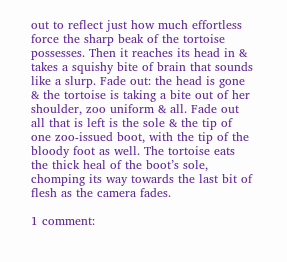out to reflect just how much effortless force the sharp beak of the tortoise possesses. Then it reaches its head in & takes a squishy bite of brain that sounds like a slurp. Fade out: the head is gone & the tortoise is taking a bite out of her shoulder, zoo uniform & all. Fade out all that is left is the sole & the tip of one zoo-issued boot, with the tip of the bloody foot as well. The tortoise eats the thick heal of the boot’s sole, chomping its way towards the last bit of flesh as the camera fades.

1 comment: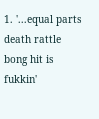1. '...equal parts death rattle bong hit is fukkin'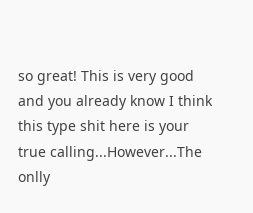so great! This is very good and you already know I think this type shit here is your true calling...However...The onlly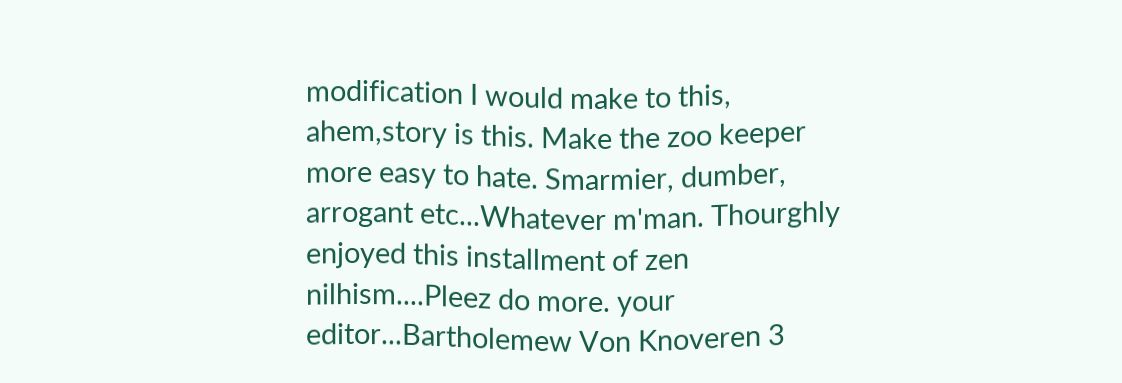modification I would make to this, ahem,story is this. Make the zoo keeper more easy to hate. Smarmier, dumber, arrogant etc...Whatever m'man. Thourghly enjoyed this installment of zen nilhism....Pleez do more. your editor...Bartholemew Von Knoveren 3